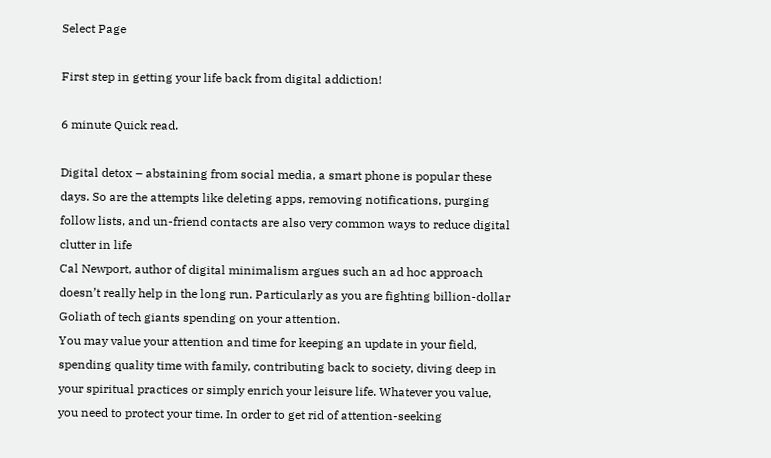Select Page

First step in getting your life back from digital addiction!

6 minute Quick read.

Digital detox – abstaining from social media, a smart phone is popular these days. So are the attempts like deleting apps, removing notifications, purging follow lists, and un-friend contacts are also very common ways to reduce digital clutter in life
Cal Newport, author of digital minimalism argues such an ad hoc approach doesn’t really help in the long run. Particularly as you are fighting billion-dollar Goliath of tech giants spending on your attention.
You may value your attention and time for keeping an update in your field, spending quality time with family, contributing back to society, diving deep in your spiritual practices or simply enrich your leisure life. Whatever you value, you need to protect your time. In order to get rid of attention-seeking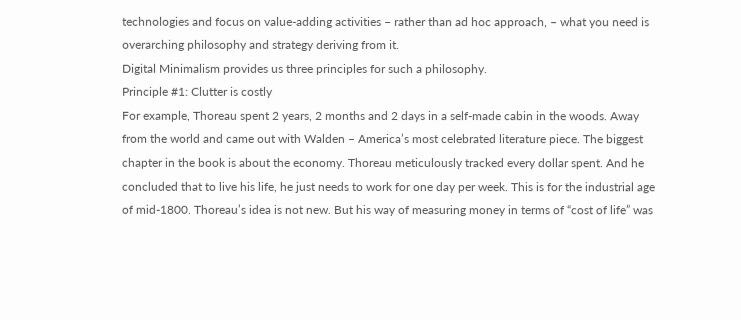technologies and focus on value-adding activities – rather than ad hoc approach, – what you need is overarching philosophy and strategy deriving from it.
Digital Minimalism provides us three principles for such a philosophy.
Principle #1: Clutter is costly
For example, Thoreau spent 2 years, 2 months and 2 days in a self-made cabin in the woods. Away from the world and came out with Walden – America’s most celebrated literature piece. The biggest chapter in the book is about the economy. Thoreau meticulously tracked every dollar spent. And he concluded that to live his life, he just needs to work for one day per week. This is for the industrial age of mid-1800. Thoreau’s idea is not new. But his way of measuring money in terms of “cost of life” was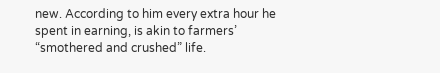new. According to him every extra hour he spent in earning, is akin to farmers’ “smothered and crushed” life.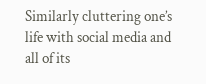Similarly cluttering one’s life with social media and all of its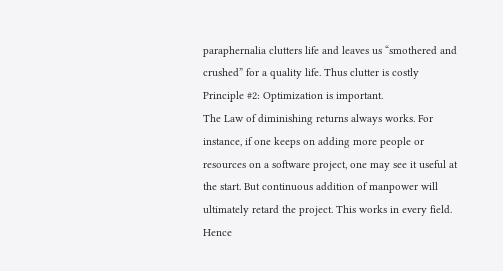paraphernalia clutters life and leaves us “smothered and crushed” for a quality life. Thus clutter is costly
Principle #2: Optimization is important.
The Law of diminishing returns always works. For instance, if one keeps on adding more people or resources on a software project, one may see it useful at the start. But continuous addition of manpower will ultimately retard the project. This works in every field. Hence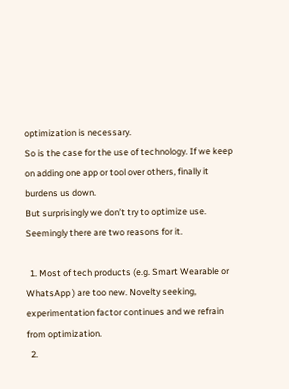optimization is necessary.
So is the case for the use of technology. If we keep on adding one app or tool over others, finally it burdens us down.
But surprisingly we don’t try to optimize use. Seemingly there are two reasons for it.

  1. Most of tech products (e.g. Smart Wearable or WhatsApp ) are too new. Novelty seeking, experimentation factor continues and we refrain from optimization.
  2.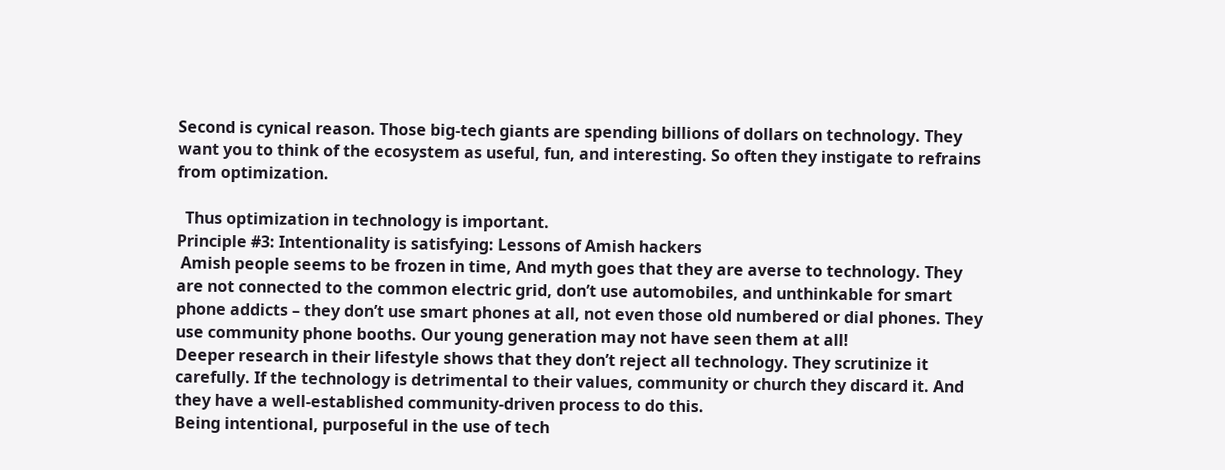Second is cynical reason. Those big-tech giants are spending billions of dollars on technology. They want you to think of the ecosystem as useful, fun, and interesting. So often they instigate to refrains from optimization.

  Thus optimization in technology is important.
Principle #3: Intentionality is satisfying: Lessons of Amish hackers
 Amish people seems to be frozen in time, And myth goes that they are averse to technology. They are not connected to the common electric grid, don’t use automobiles, and unthinkable for smart phone addicts – they don’t use smart phones at all, not even those old numbered or dial phones. They use community phone booths. Our young generation may not have seen them at all!
Deeper research in their lifestyle shows that they don’t reject all technology. They scrutinize it carefully. If the technology is detrimental to their values, community or church they discard it. And they have a well-established community-driven process to do this.
Being intentional, purposeful in the use of tech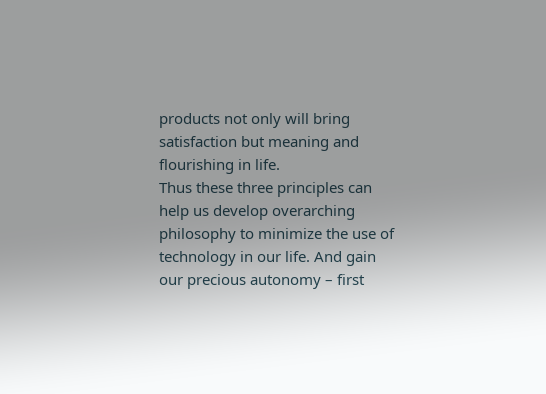products not only will bring satisfaction but meaning and flourishing in life.
Thus these three principles can help us develop overarching philosophy to minimize the use of technology in our life. And gain our precious autonomy – first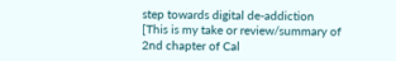step towards digital de-addiction
[This is my take or review/summary of 2nd chapter of Cal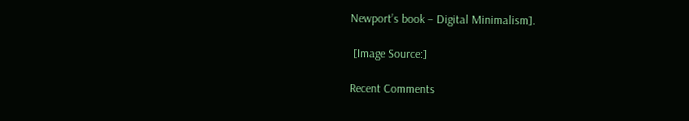Newport’s book – Digital Minimalism].

 [Image Source:]

Recent Comments